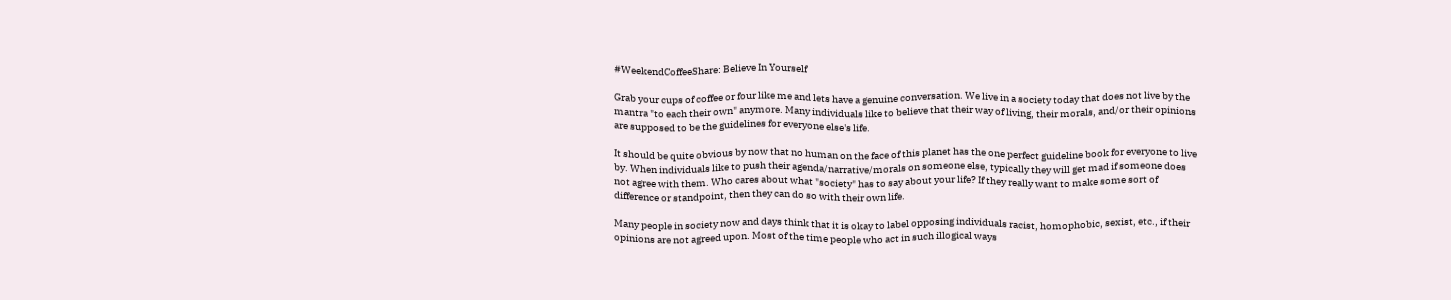#WeekendCoffeeShare: Believe In Yourself

Grab your cups of coffee or four like me and lets have a genuine conversation. We live in a society today that does not live by the mantra "to each their own" anymore. Many individuals like to believe that their way of living, their morals, and/or their opinions are supposed to be the guidelines for everyone else's life.

It should be quite obvious by now that no human on the face of this planet has the one perfect guideline book for everyone to live by. When individuals like to push their agenda/narrative/morals on someone else, typically they will get mad if someone does not agree with them. Who cares about what "society" has to say about your life? If they really want to make some sort of difference or standpoint, then they can do so with their own life.

Many people in society now and days think that it is okay to label opposing individuals racist, homophobic, sexist, etc., if their opinions are not agreed upon. Most of the time people who act in such illogical ways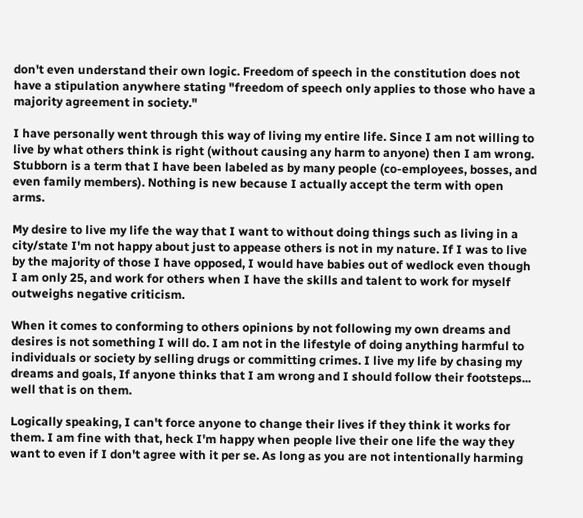don't even understand their own logic. Freedom of speech in the constitution does not have a stipulation anywhere stating "freedom of speech only applies to those who have a majority agreement in society."

I have personally went through this way of living my entire life. Since I am not willing to live by what others think is right (without causing any harm to anyone) then I am wrong. Stubborn is a term that I have been labeled as by many people (co-employees, bosses, and even family members). Nothing is new because I actually accept the term with open arms.

My desire to live my life the way that I want to without doing things such as living in a city/state I'm not happy about just to appease others is not in my nature. If I was to live by the majority of those I have opposed, I would have babies out of wedlock even though I am only 25, and work for others when I have the skills and talent to work for myself outweighs negative criticism.

When it comes to conforming to others opinions by not following my own dreams and desires is not something I will do. I am not in the lifestyle of doing anything harmful to individuals or society by selling drugs or committing crimes. I live my life by chasing my dreams and goals, If anyone thinks that I am wrong and I should follow their footsteps... well that is on them.

Logically speaking, I can't force anyone to change their lives if they think it works for them. I am fine with that, heck I'm happy when people live their one life the way they want to even if I don't agree with it per se. As long as you are not intentionally harming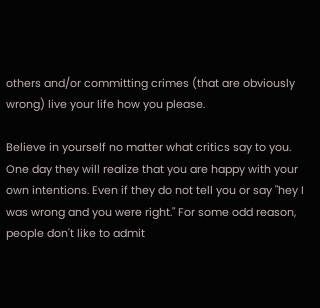others and/or committing crimes (that are obviously wrong) live your life how you please.

Believe in yourself no matter what critics say to you. One day they will realize that you are happy with your own intentions. Even if they do not tell you or say "hey I was wrong and you were right." For some odd reason, people don't like to admit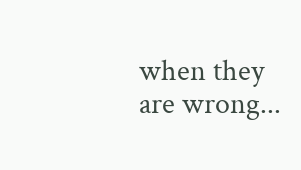when they are wrong...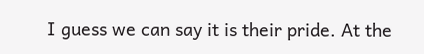I guess we can say it is their pride. At the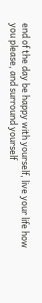end of the day be happy with yourself, live your life how you please, and surround yourself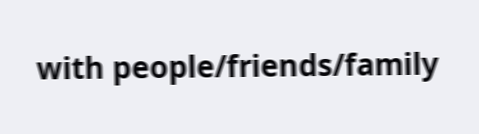with people/friends/family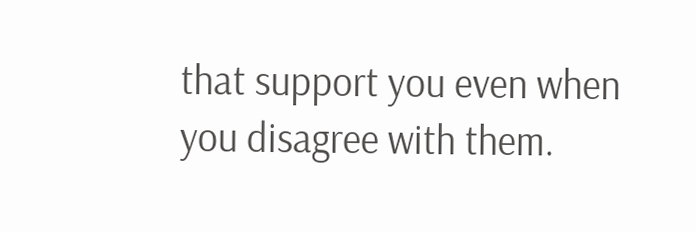that support you even when you disagree with them.